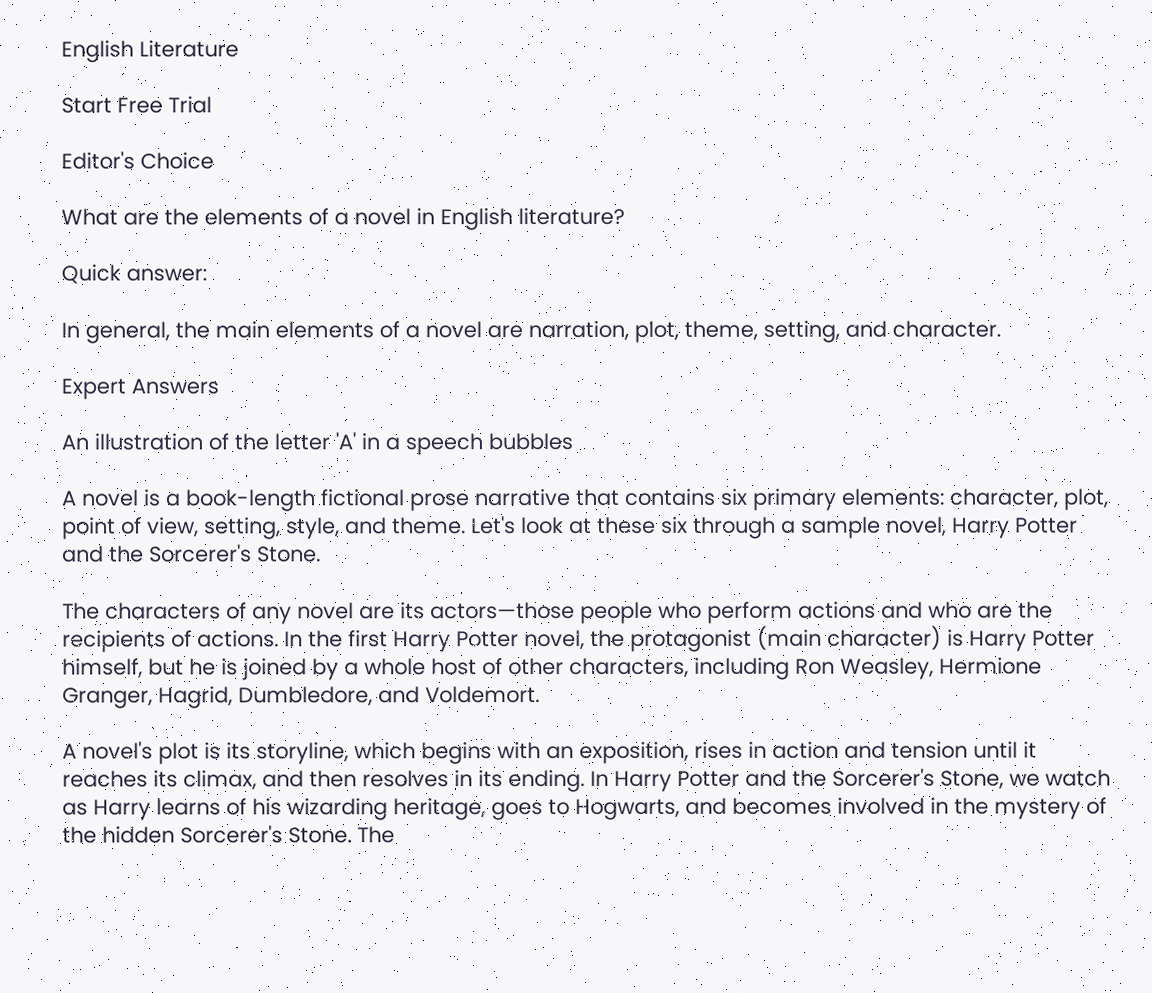English Literature

Start Free Trial

Editor's Choice

What are the elements of a novel in English literature?

Quick answer:

In general, the main elements of a novel are narration, plot, theme, setting, and character.

Expert Answers

An illustration of the letter 'A' in a speech bubbles

A novel is a book-length fictional prose narrative that contains six primary elements: character, plot, point of view, setting, style, and theme. Let's look at these six through a sample novel, Harry Potter and the Sorcerer's Stone.

The characters of any novel are its actors—those people who perform actions and who are the recipients of actions. In the first Harry Potter novel, the protagonist (main character) is Harry Potter himself, but he is joined by a whole host of other characters, including Ron Weasley, Hermione Granger, Hagrid, Dumbledore, and Voldemort.

A novel's plot is its storyline, which begins with an exposition, rises in action and tension until it reaches its climax, and then resolves in its ending. In Harry Potter and the Sorcerer's Stone, we watch as Harry learns of his wizarding heritage, goes to Hogwarts, and becomes involved in the mystery of the hidden Sorcerer's Stone. The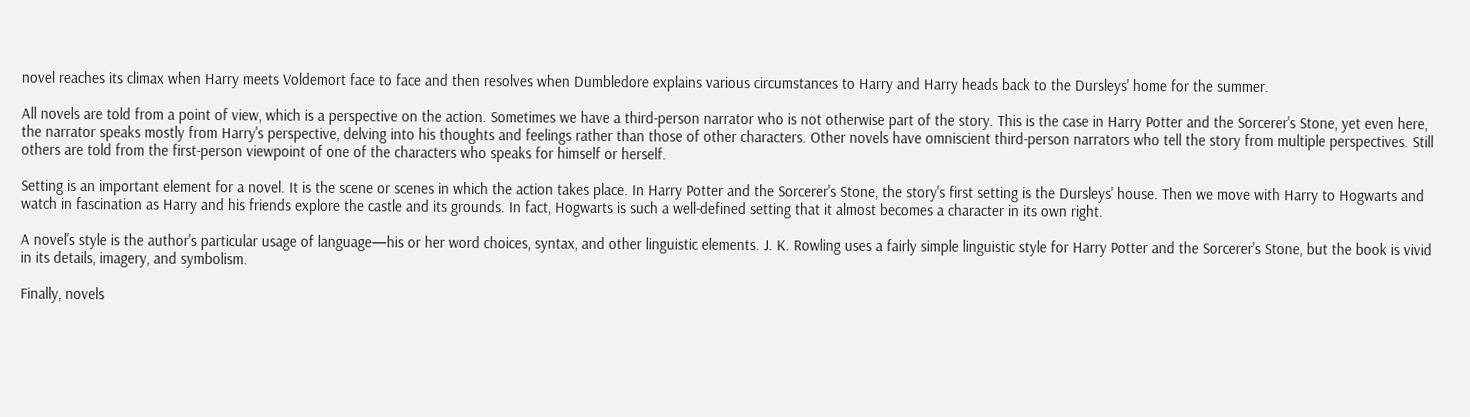novel reaches its climax when Harry meets Voldemort face to face and then resolves when Dumbledore explains various circumstances to Harry and Harry heads back to the Dursleys' home for the summer.

All novels are told from a point of view, which is a perspective on the action. Sometimes we have a third-person narrator who is not otherwise part of the story. This is the case in Harry Potter and the Sorcerer's Stone, yet even here, the narrator speaks mostly from Harry's perspective, delving into his thoughts and feelings rather than those of other characters. Other novels have omniscient third-person narrators who tell the story from multiple perspectives. Still others are told from the first-person viewpoint of one of the characters who speaks for himself or herself.

Setting is an important element for a novel. It is the scene or scenes in which the action takes place. In Harry Potter and the Sorcerer's Stone, the story's first setting is the Dursleys' house. Then we move with Harry to Hogwarts and watch in fascination as Harry and his friends explore the castle and its grounds. In fact, Hogwarts is such a well-defined setting that it almost becomes a character in its own right.

A novel's style is the author's particular usage of language—his or her word choices, syntax, and other linguistic elements. J. K. Rowling uses a fairly simple linguistic style for Harry Potter and the Sorcerer's Stone, but the book is vivid in its details, imagery, and symbolism.

Finally, novels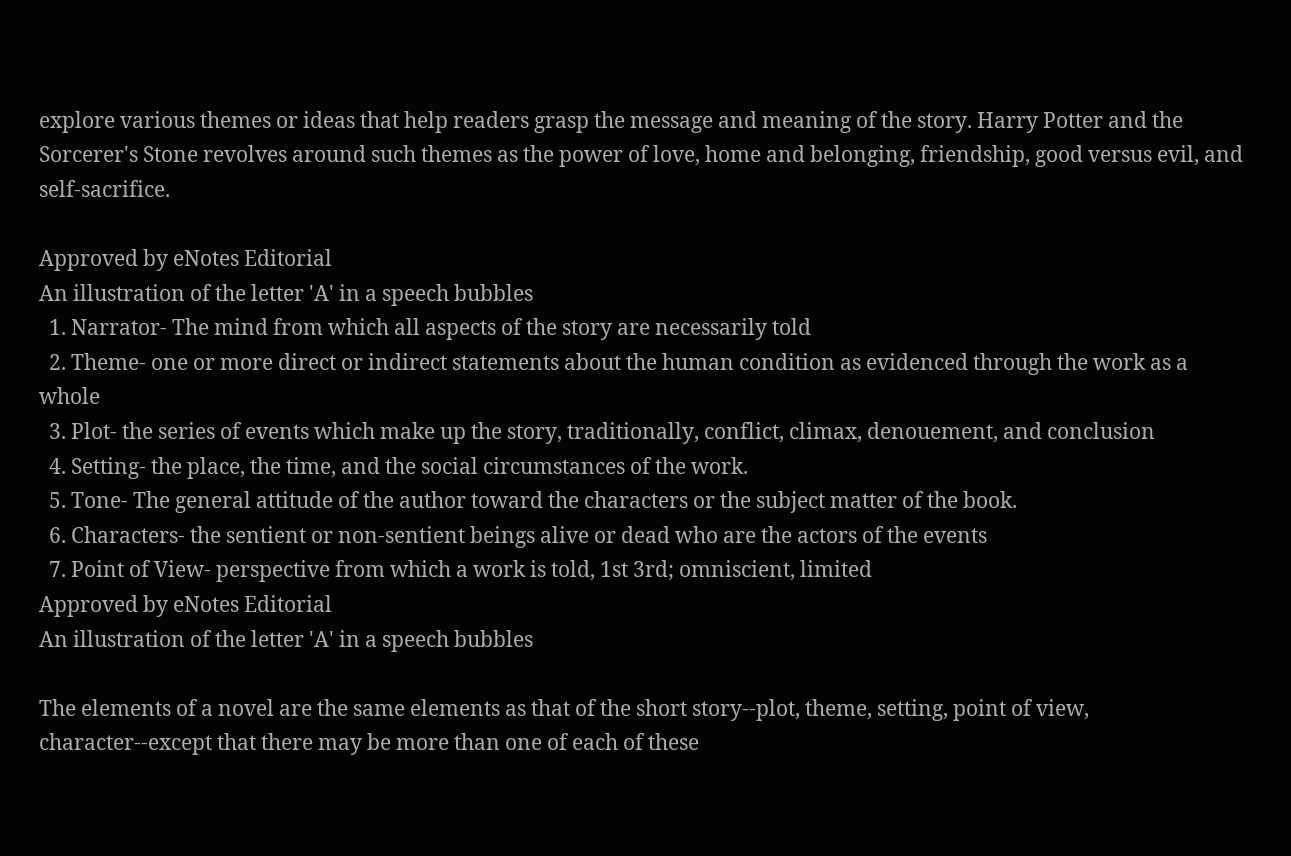explore various themes or ideas that help readers grasp the message and meaning of the story. Harry Potter and the Sorcerer's Stone revolves around such themes as the power of love, home and belonging, friendship, good versus evil, and self-sacrifice.

Approved by eNotes Editorial
An illustration of the letter 'A' in a speech bubbles
  1. Narrator- The mind from which all aspects of the story are necessarily told
  2. Theme- one or more direct or indirect statements about the human condition as evidenced through the work as a whole
  3. Plot- the series of events which make up the story, traditionally, conflict, climax, denouement, and conclusion
  4. Setting- the place, the time, and the social circumstances of the work.
  5. Tone- The general attitude of the author toward the characters or the subject matter of the book.
  6. Characters- the sentient or non-sentient beings alive or dead who are the actors of the events
  7. Point of View- perspective from which a work is told, 1st 3rd; omniscient, limited
Approved by eNotes Editorial
An illustration of the letter 'A' in a speech bubbles

The elements of a novel are the same elements as that of the short story--plot, theme, setting, point of view, character--except that there may be more than one of each of these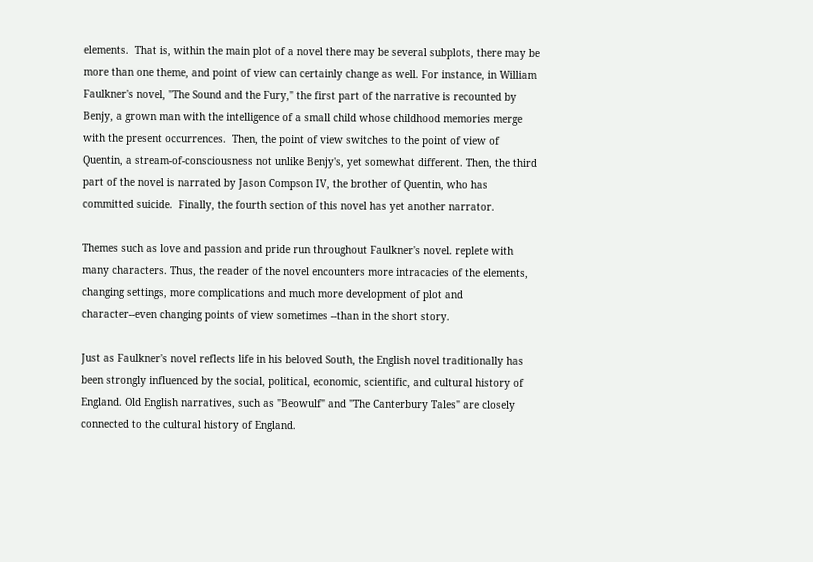elements.  That is, within the main plot of a novel there may be several subplots, there may be more than one theme, and point of view can certainly change as well. For instance, in William Faulkner's novel, "The Sound and the Fury," the first part of the narrative is recounted by Benjy, a grown man with the intelligence of a small child whose childhood memories merge with the present occurrences.  Then, the point of view switches to the point of view of Quentin, a stream-of-consciousness not unlike Benjy's, yet somewhat different. Then, the third part of the novel is narrated by Jason Compson IV, the brother of Quentin, who has committed suicide.  Finally, the fourth section of this novel has yet another narrator.

Themes such as love and passion and pride run throughout Faulkner's novel. replete with many characters. Thus, the reader of the novel encounters more intracacies of the elements, changing settings, more complications and much more development of plot and character--even changing points of view sometimes --than in the short story.

Just as Faulkner's novel reflects life in his beloved South, the English novel traditionally has been strongly influenced by the social, political, economic, scientific, and cultural history of England. Old English narratives, such as "Beowulf" and "The Canterbury Tales" are closely connected to the cultural history of England.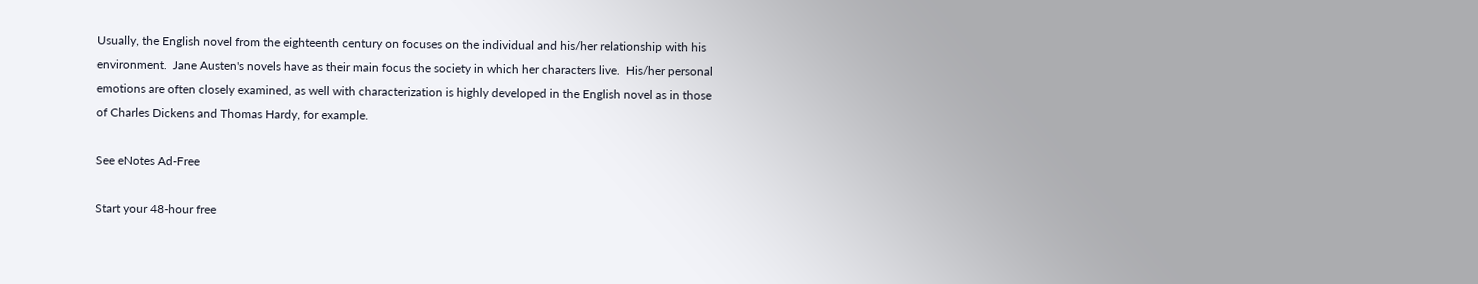Usually, the English novel from the eighteenth century on focuses on the individual and his/her relationship with his environment.  Jane Austen's novels have as their main focus the society in which her characters live.  His/her personal emotions are often closely examined, as well with characterization is highly developed in the English novel as in those of Charles Dickens and Thomas Hardy, for example.

See eNotes Ad-Free

Start your 48-hour free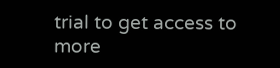trial to get access to more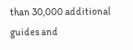than 30,000 additional guides and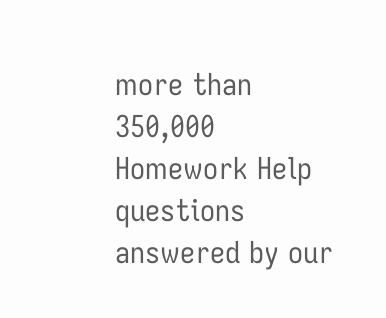more than 350,000 Homework Help questions answered by our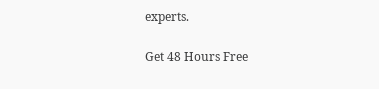experts.

Get 48 Hours Free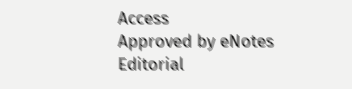Access
Approved by eNotes Editorial